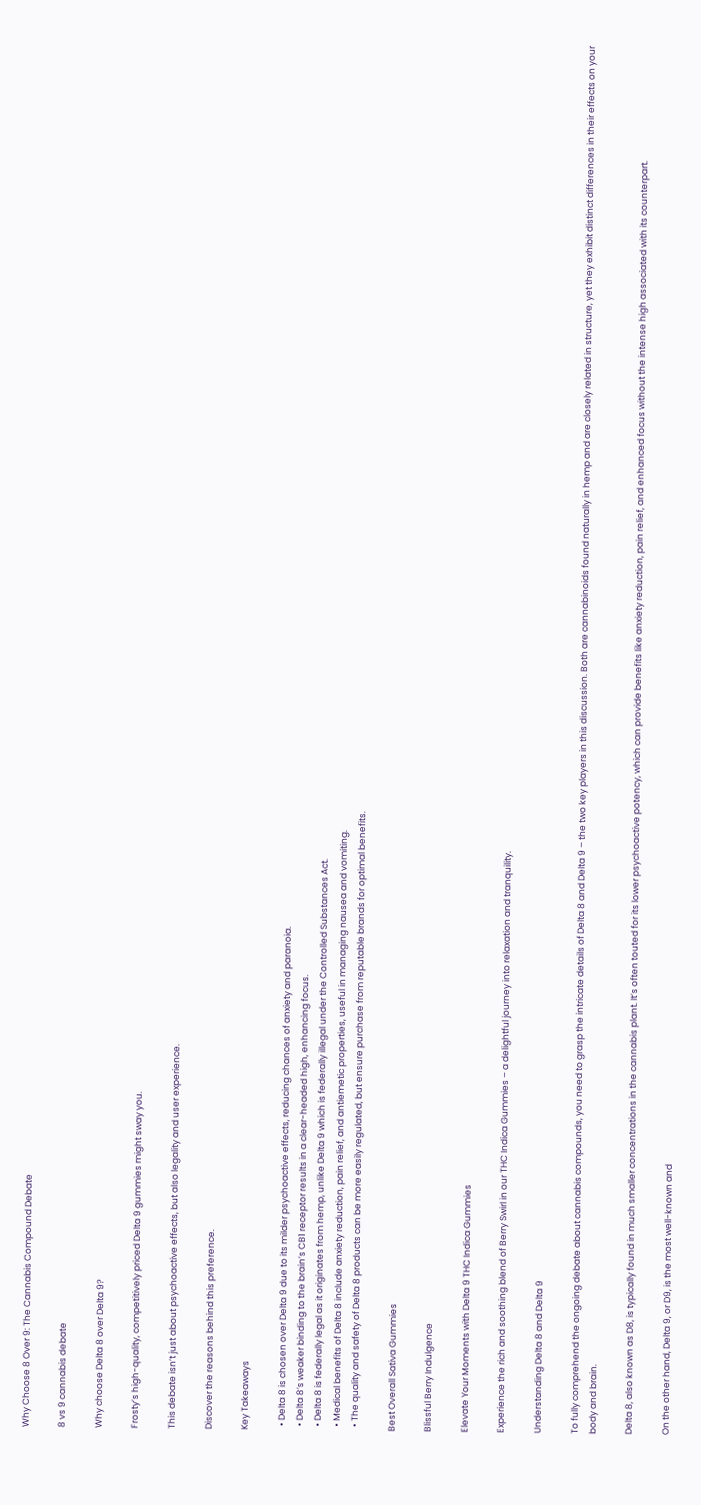Why Choose 8 Over 9: The Cannabis Compound Debate

8 vs 9 cannabis debate

Why choose Delta 8 over Delta 9?

Frosty’s high-quality, competitively priced Delta 9 gummies might sway you.

This debate isn’t just about psychoactive effects, but also legality and user experience.

Discover the reasons behind this preference.

Key Takeaways

  • Delta 8 is chosen over Delta 9 due to its milder psychoactive effects, reducing chances of anxiety and paranoia.
  • Delta 8’s weaker binding to the brain’s CB1 receptor results in a clear-headed high, enhancing focus.
  • Delta 8 is federally legal as it originates from hemp, unlike Delta 9 which is federally illegal under the Controlled Substances Act.
  • Medical benefits of Delta 8 include anxiety reduction, pain relief, and antiemetic properties, useful in managing nausea and vomiting.
  • The quality and safety of Delta 8 products can be more easily regulated, but ensure purchase from reputable brands for optimal benefits.

Best Overall Sativa Gummies

Blissful Berry Indulgence

Elevate Your Moments with Delta 9 THC Indica Gummies

Experience the rich and soothing blend of Berry Swirl in our THC Indica Gummies – a delightful journey into relaxation and tranquility.

Understanding Delta 8 and Delta 9

To fully comprehend the ongoing debate about cannabis compounds, you need to grasp the intricate details of Delta 8 and Delta 9 – the two key players in this discussion. Both are cannabinoids found naturally in hemp and are closely related in structure, yet they exhibit distinct differences in their effects on your body and brain.

Delta 8, also known as D8, is typically found in much smaller concentrations in the cannabis plant. It’s often touted for its lower psychoactive potency, which can provide benefits like anxiety reduction, pain relief, and enhanced focus without the intense high associated with its counterpart.

On the other hand, Delta 9, or D9, is the most well-known and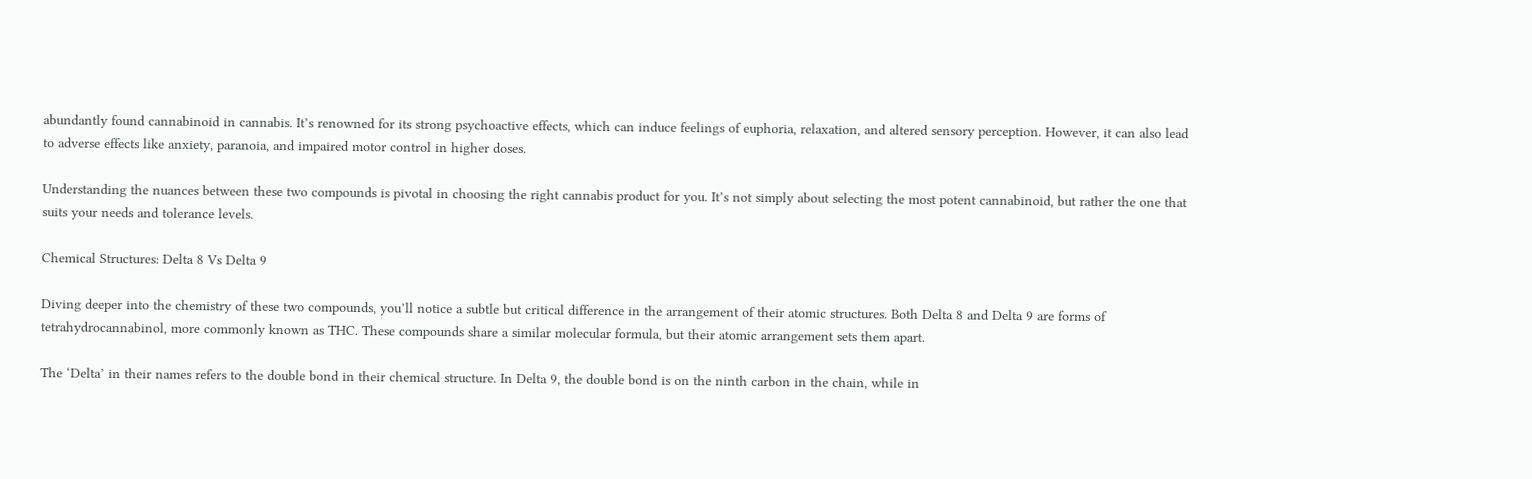abundantly found cannabinoid in cannabis. It’s renowned for its strong psychoactive effects, which can induce feelings of euphoria, relaxation, and altered sensory perception. However, it can also lead to adverse effects like anxiety, paranoia, and impaired motor control in higher doses.

Understanding the nuances between these two compounds is pivotal in choosing the right cannabis product for you. It’s not simply about selecting the most potent cannabinoid, but rather the one that suits your needs and tolerance levels.

Chemical Structures: Delta 8 Vs Delta 9

Diving deeper into the chemistry of these two compounds, you’ll notice a subtle but critical difference in the arrangement of their atomic structures. Both Delta 8 and Delta 9 are forms of tetrahydrocannabinol, more commonly known as THC. These compounds share a similar molecular formula, but their atomic arrangement sets them apart.

The ‘Delta’ in their names refers to the double bond in their chemical structure. In Delta 9, the double bond is on the ninth carbon in the chain, while in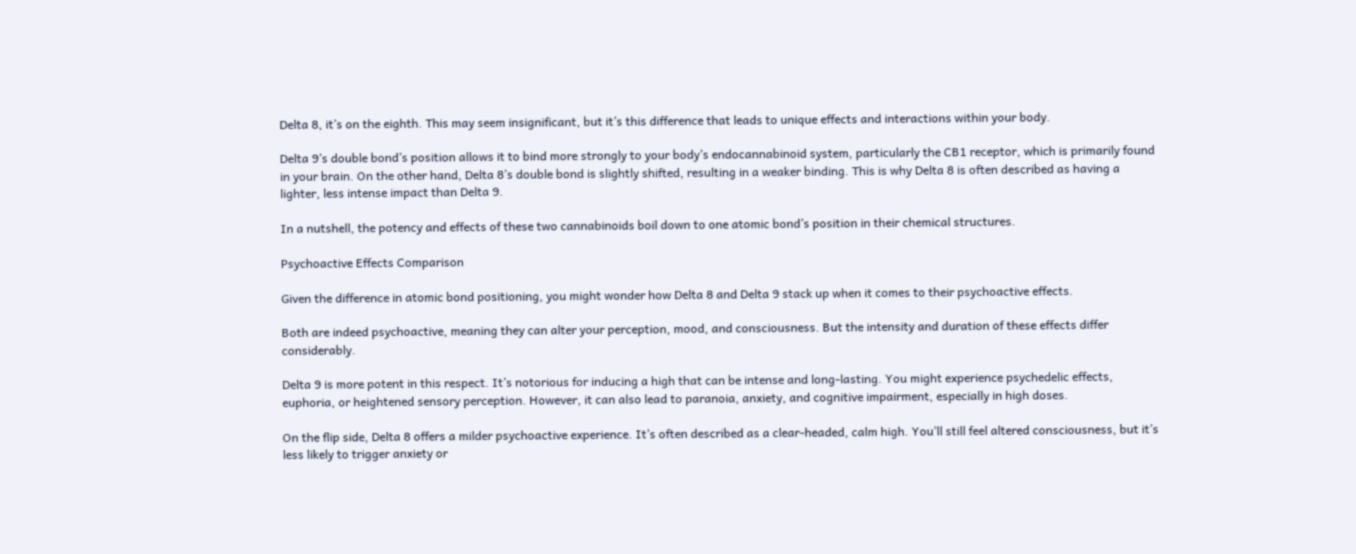Delta 8, it’s on the eighth. This may seem insignificant, but it’s this difference that leads to unique effects and interactions within your body.

Delta 9’s double bond’s position allows it to bind more strongly to your body’s endocannabinoid system, particularly the CB1 receptor, which is primarily found in your brain. On the other hand, Delta 8’s double bond is slightly shifted, resulting in a weaker binding. This is why Delta 8 is often described as having a lighter, less intense impact than Delta 9.

In a nutshell, the potency and effects of these two cannabinoids boil down to one atomic bond’s position in their chemical structures.

Psychoactive Effects Comparison

Given the difference in atomic bond positioning, you might wonder how Delta 8 and Delta 9 stack up when it comes to their psychoactive effects.

Both are indeed psychoactive, meaning they can alter your perception, mood, and consciousness. But the intensity and duration of these effects differ considerably.

Delta 9 is more potent in this respect. It’s notorious for inducing a high that can be intense and long-lasting. You might experience psychedelic effects, euphoria, or heightened sensory perception. However, it can also lead to paranoia, anxiety, and cognitive impairment, especially in high doses.

On the flip side, Delta 8 offers a milder psychoactive experience. It’s often described as a clear-headed, calm high. You’ll still feel altered consciousness, but it’s less likely to trigger anxiety or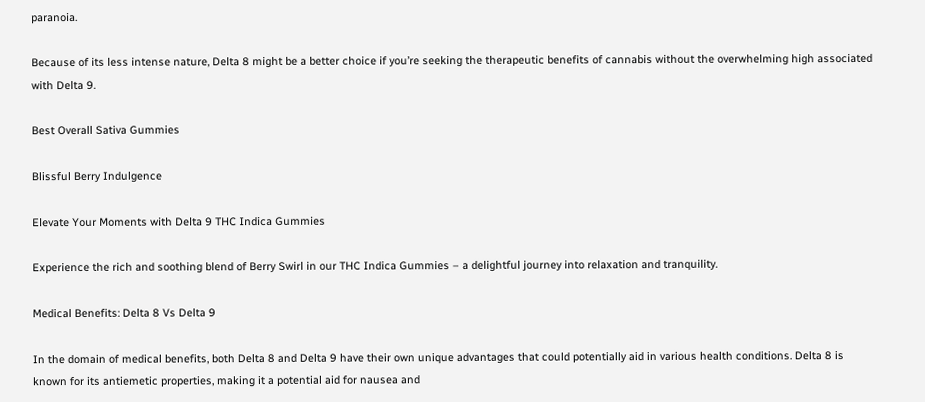paranoia.

Because of its less intense nature, Delta 8 might be a better choice if you’re seeking the therapeutic benefits of cannabis without the overwhelming high associated with Delta 9.

Best Overall Sativa Gummies

Blissful Berry Indulgence

Elevate Your Moments with Delta 9 THC Indica Gummies

Experience the rich and soothing blend of Berry Swirl in our THC Indica Gummies – a delightful journey into relaxation and tranquility.

Medical Benefits: Delta 8 Vs Delta 9

In the domain of medical benefits, both Delta 8 and Delta 9 have their own unique advantages that could potentially aid in various health conditions. Delta 8 is known for its antiemetic properties, making it a potential aid for nausea and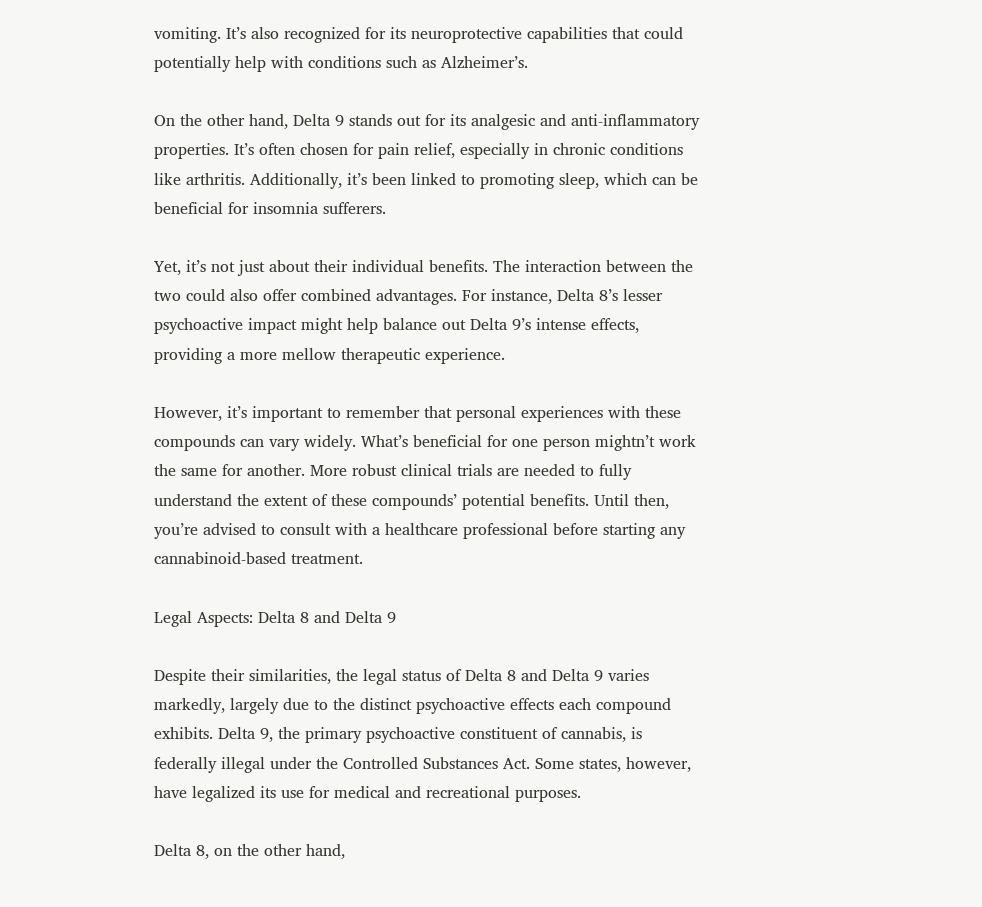vomiting. It’s also recognized for its neuroprotective capabilities that could potentially help with conditions such as Alzheimer’s.

On the other hand, Delta 9 stands out for its analgesic and anti-inflammatory properties. It’s often chosen for pain relief, especially in chronic conditions like arthritis. Additionally, it’s been linked to promoting sleep, which can be beneficial for insomnia sufferers.

Yet, it’s not just about their individual benefits. The interaction between the two could also offer combined advantages. For instance, Delta 8’s lesser psychoactive impact might help balance out Delta 9’s intense effects, providing a more mellow therapeutic experience.

However, it’s important to remember that personal experiences with these compounds can vary widely. What’s beneficial for one person mightn’t work the same for another. More robust clinical trials are needed to fully understand the extent of these compounds’ potential benefits. Until then, you’re advised to consult with a healthcare professional before starting any cannabinoid-based treatment.

Legal Aspects: Delta 8 and Delta 9

Despite their similarities, the legal status of Delta 8 and Delta 9 varies markedly, largely due to the distinct psychoactive effects each compound exhibits. Delta 9, the primary psychoactive constituent of cannabis, is federally illegal under the Controlled Substances Act. Some states, however, have legalized its use for medical and recreational purposes.

Delta 8, on the other hand,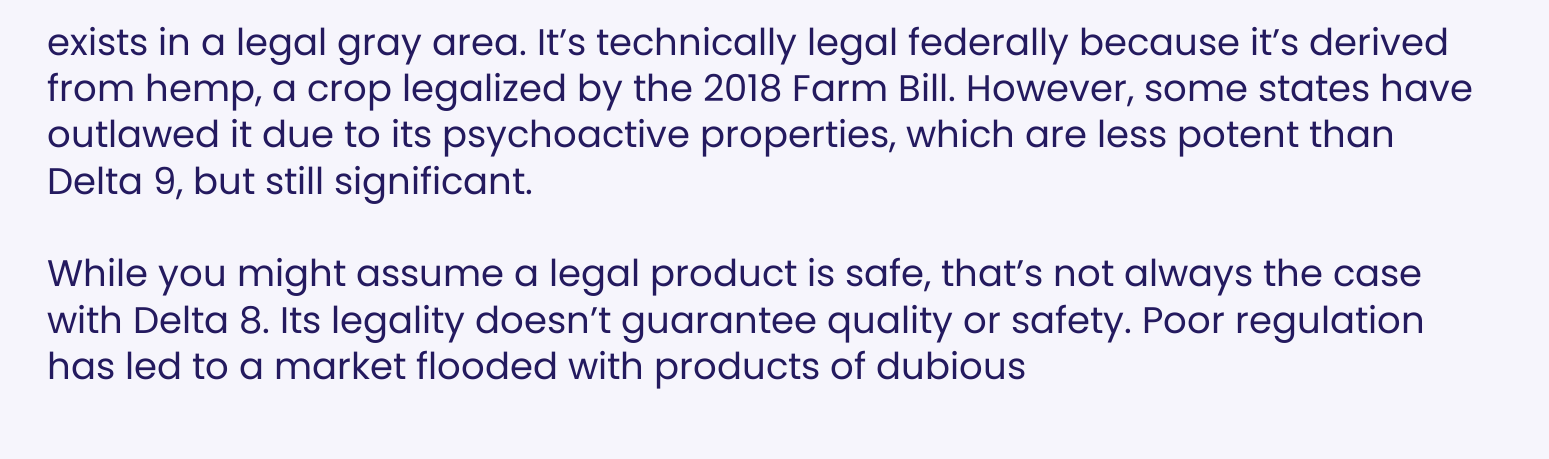exists in a legal gray area. It’s technically legal federally because it’s derived from hemp, a crop legalized by the 2018 Farm Bill. However, some states have outlawed it due to its psychoactive properties, which are less potent than Delta 9, but still significant.

While you might assume a legal product is safe, that’s not always the case with Delta 8. Its legality doesn’t guarantee quality or safety. Poor regulation has led to a market flooded with products of dubious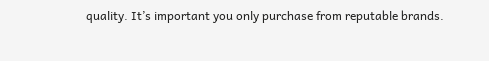quality. It’s important you only purchase from reputable brands.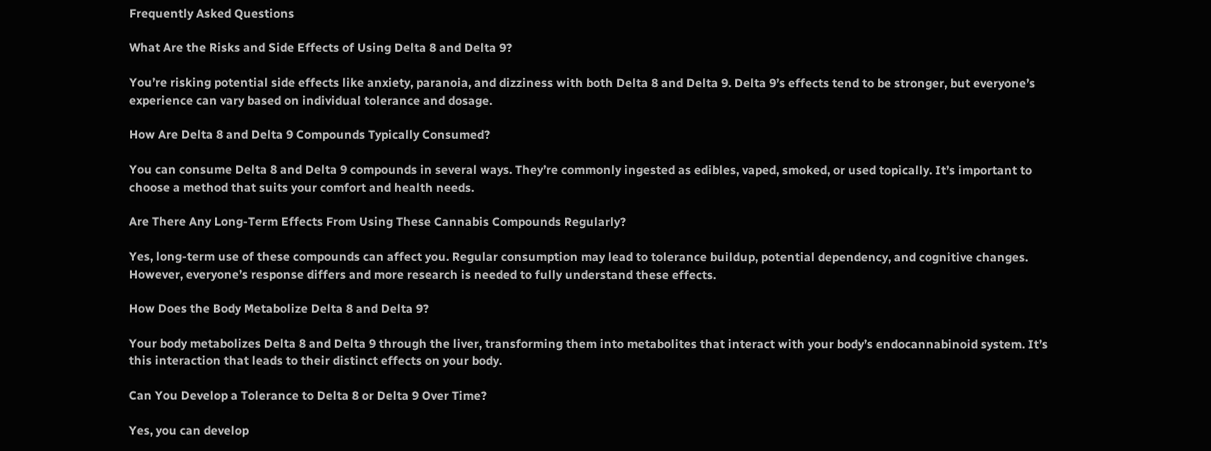Frequently Asked Questions

What Are the Risks and Side Effects of Using Delta 8 and Delta 9?

You’re risking potential side effects like anxiety, paranoia, and dizziness with both Delta 8 and Delta 9. Delta 9’s effects tend to be stronger, but everyone’s experience can vary based on individual tolerance and dosage.

How Are Delta 8 and Delta 9 Compounds Typically Consumed?

You can consume Delta 8 and Delta 9 compounds in several ways. They’re commonly ingested as edibles, vaped, smoked, or used topically. It’s important to choose a method that suits your comfort and health needs.

Are There Any Long-Term Effects From Using These Cannabis Compounds Regularly?

Yes, long-term use of these compounds can affect you. Regular consumption may lead to tolerance buildup, potential dependency, and cognitive changes. However, everyone’s response differs and more research is needed to fully understand these effects.

How Does the Body Metabolize Delta 8 and Delta 9?

Your body metabolizes Delta 8 and Delta 9 through the liver, transforming them into metabolites that interact with your body’s endocannabinoid system. It’s this interaction that leads to their distinct effects on your body.

Can You Develop a Tolerance to Delta 8 or Delta 9 Over Time?

Yes, you can develop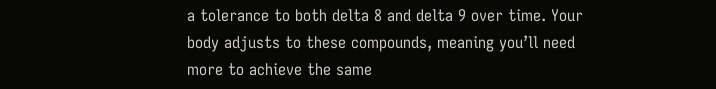a tolerance to both delta 8 and delta 9 over time. Your body adjusts to these compounds, meaning you’ll need more to achieve the same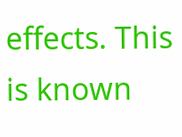effects. This is known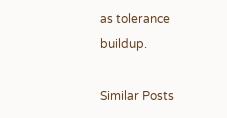as tolerance buildup.

Similar Posts